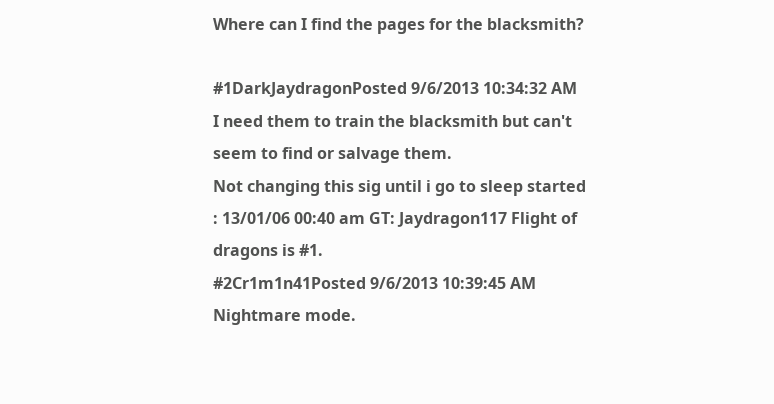Where can I find the pages for the blacksmith?

#1DarkJaydragonPosted 9/6/2013 10:34:32 AM
I need them to train the blacksmith but can't seem to find or salvage them.
Not changing this sig until i go to sleep started : 13/01/06 00:40 am GT: Jaydragon117 Flight of dragons is #1.
#2Cr1m1n41Posted 9/6/2013 10:39:45 AM
Nightmare mode.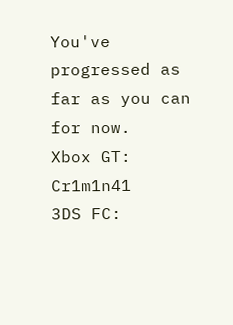You've progressed as far as you can for now.
Xbox GT: Cr1m1n41
3DS FC: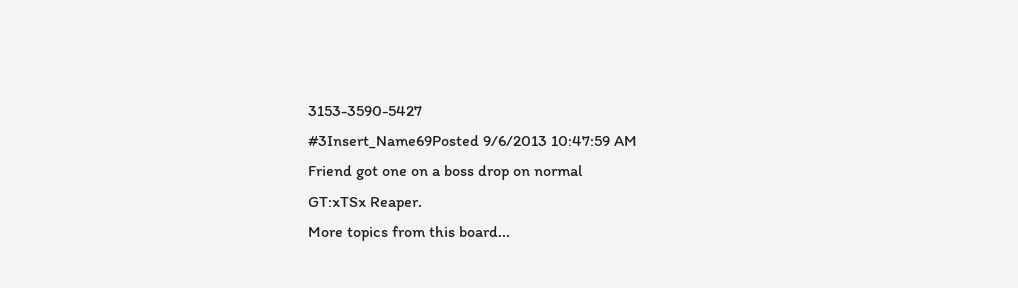3153-3590-5427
#3Insert_Name69Posted 9/6/2013 10:47:59 AM
Friend got one on a boss drop on normal
GT:xTSx Reaper.
More topics from this board...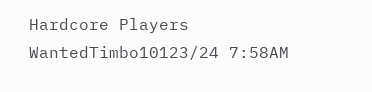Hardcore Players WantedTimbo10123/24 7:58AM